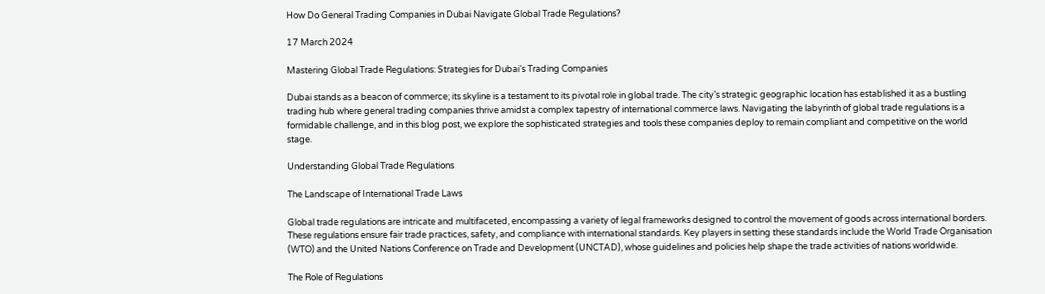How Do General Trading Companies in Dubai Navigate Global Trade Regulations?

17 March 2024

Mastering Global Trade Regulations: Strategies for Dubai’s Trading Companies

Dubai stands as a beacon of commerce; its skyline is a testament to its pivotal role in global trade. The city’s strategic geographic location has established it as a bustling trading hub where general trading companies thrive amidst a complex tapestry of international commerce laws. Navigating the labyrinth of global trade regulations is a formidable challenge, and in this blog post, we explore the sophisticated strategies and tools these companies deploy to remain compliant and competitive on the world stage.

Understanding Global Trade Regulations

The Landscape of International Trade Laws

Global trade regulations are intricate and multifaceted, encompassing a variety of legal frameworks designed to control the movement of goods across international borders. These regulations ensure fair trade practices, safety, and compliance with international standards. Key players in setting these standards include the World Trade Organisation (WTO) and the United Nations Conference on Trade and Development (UNCTAD), whose guidelines and policies help shape the trade activities of nations worldwide.

The Role of Regulations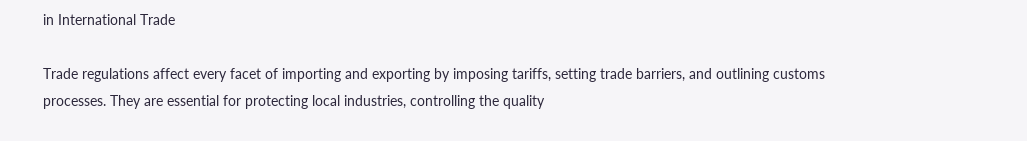in International Trade

Trade regulations affect every facet of importing and exporting by imposing tariffs, setting trade barriers, and outlining customs processes. They are essential for protecting local industries, controlling the quality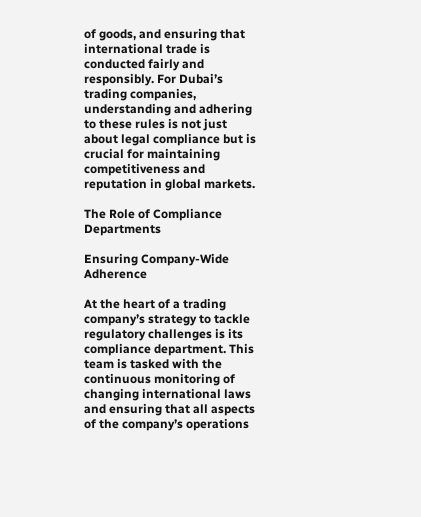of goods, and ensuring that international trade is conducted fairly and responsibly. For Dubai’s trading companies, understanding and adhering to these rules is not just about legal compliance but is crucial for maintaining competitiveness and reputation in global markets.

The Role of Compliance Departments

Ensuring Company-Wide Adherence

At the heart of a trading company’s strategy to tackle regulatory challenges is its compliance department. This team is tasked with the continuous monitoring of changing international laws and ensuring that all aspects of the company’s operations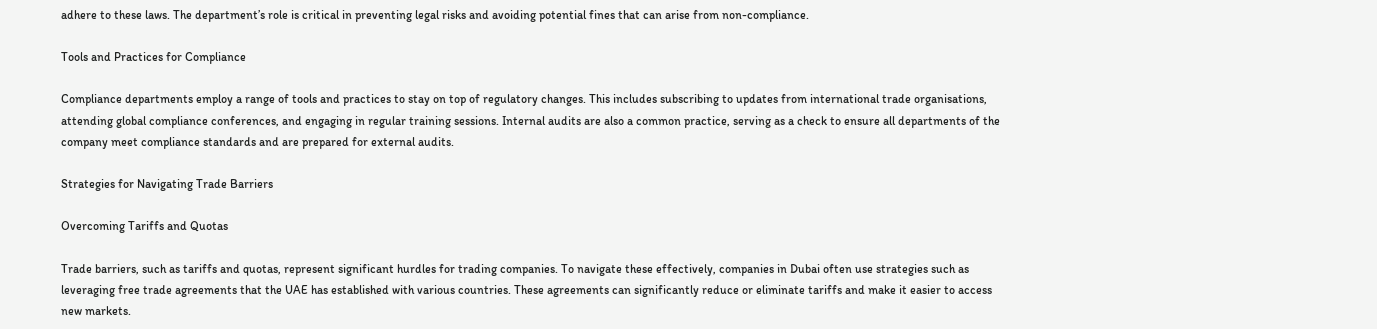adhere to these laws. The department’s role is critical in preventing legal risks and avoiding potential fines that can arise from non-compliance.

Tools and Practices for Compliance

Compliance departments employ a range of tools and practices to stay on top of regulatory changes. This includes subscribing to updates from international trade organisations, attending global compliance conferences, and engaging in regular training sessions. Internal audits are also a common practice, serving as a check to ensure all departments of the company meet compliance standards and are prepared for external audits.

Strategies for Navigating Trade Barriers

Overcoming Tariffs and Quotas

Trade barriers, such as tariffs and quotas, represent significant hurdles for trading companies. To navigate these effectively, companies in Dubai often use strategies such as leveraging free trade agreements that the UAE has established with various countries. These agreements can significantly reduce or eliminate tariffs and make it easier to access new markets.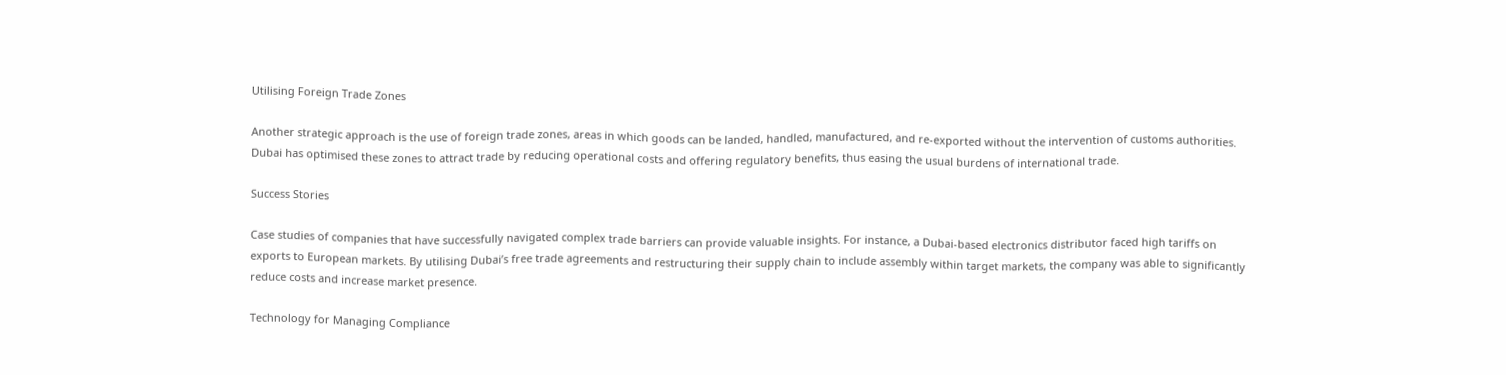Utilising Foreign Trade Zones

Another strategic approach is the use of foreign trade zones, areas in which goods can be landed, handled, manufactured, and re-exported without the intervention of customs authorities. Dubai has optimised these zones to attract trade by reducing operational costs and offering regulatory benefits, thus easing the usual burdens of international trade.

Success Stories

Case studies of companies that have successfully navigated complex trade barriers can provide valuable insights. For instance, a Dubai-based electronics distributor faced high tariffs on exports to European markets. By utilising Dubai’s free trade agreements and restructuring their supply chain to include assembly within target markets, the company was able to significantly reduce costs and increase market presence.

Technology for Managing Compliance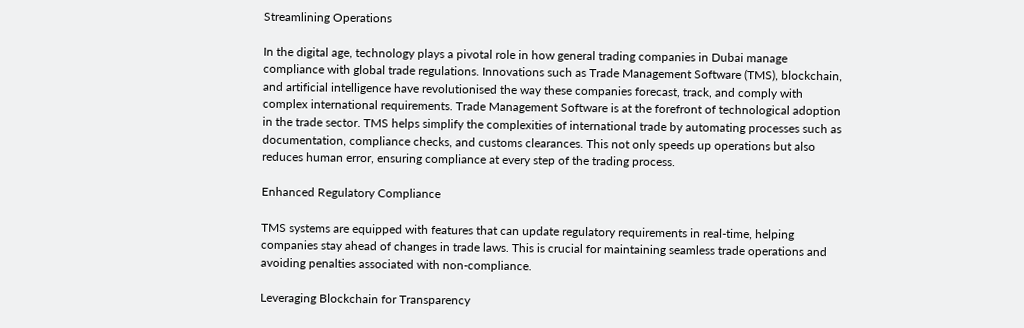Streamlining Operations

In the digital age, technology plays a pivotal role in how general trading companies in Dubai manage compliance with global trade regulations. Innovations such as Trade Management Software (TMS), blockchain, and artificial intelligence have revolutionised the way these companies forecast, track, and comply with complex international requirements. Trade Management Software is at the forefront of technological adoption in the trade sector. TMS helps simplify the complexities of international trade by automating processes such as documentation, compliance checks, and customs clearances. This not only speeds up operations but also reduces human error, ensuring compliance at every step of the trading process.

Enhanced Regulatory Compliance

TMS systems are equipped with features that can update regulatory requirements in real-time, helping companies stay ahead of changes in trade laws. This is crucial for maintaining seamless trade operations and avoiding penalties associated with non-compliance.

Leveraging Blockchain for Transparency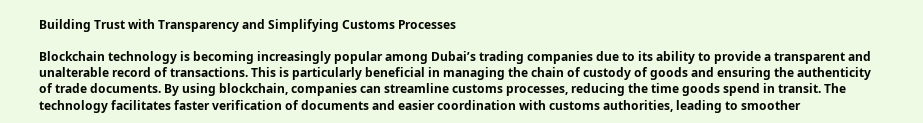Building Trust with Transparency and Simplifying Customs Processes

Blockchain technology is becoming increasingly popular among Dubai’s trading companies due to its ability to provide a transparent and unalterable record of transactions. This is particularly beneficial in managing the chain of custody of goods and ensuring the authenticity of trade documents. By using blockchain, companies can streamline customs processes, reducing the time goods spend in transit. The technology facilitates faster verification of documents and easier coordination with customs authorities, leading to smoother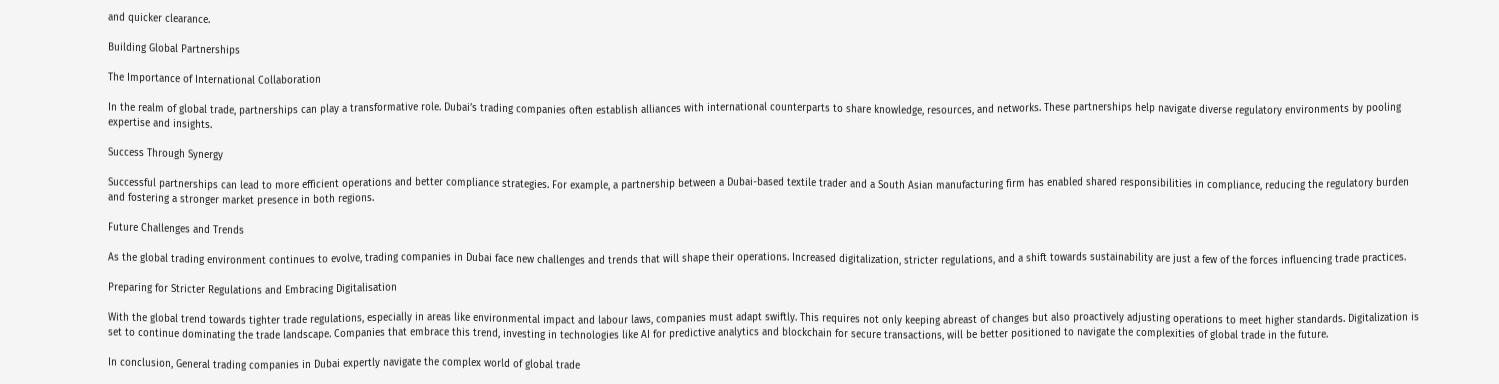and quicker clearance.

Building Global Partnerships

The Importance of International Collaboration

In the realm of global trade, partnerships can play a transformative role. Dubai’s trading companies often establish alliances with international counterparts to share knowledge, resources, and networks. These partnerships help navigate diverse regulatory environments by pooling expertise and insights.

Success Through Synergy

Successful partnerships can lead to more efficient operations and better compliance strategies. For example, a partnership between a Dubai-based textile trader and a South Asian manufacturing firm has enabled shared responsibilities in compliance, reducing the regulatory burden and fostering a stronger market presence in both regions.

Future Challenges and Trends

As the global trading environment continues to evolve, trading companies in Dubai face new challenges and trends that will shape their operations. Increased digitalization, stricter regulations, and a shift towards sustainability are just a few of the forces influencing trade practices.

Preparing for Stricter Regulations and Embracing Digitalisation

With the global trend towards tighter trade regulations, especially in areas like environmental impact and labour laws, companies must adapt swiftly. This requires not only keeping abreast of changes but also proactively adjusting operations to meet higher standards. Digitalization is set to continue dominating the trade landscape. Companies that embrace this trend, investing in technologies like AI for predictive analytics and blockchain for secure transactions, will be better positioned to navigate the complexities of global trade in the future.

In conclusion, General trading companies in Dubai expertly navigate the complex world of global trade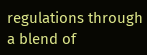regulations through a blend of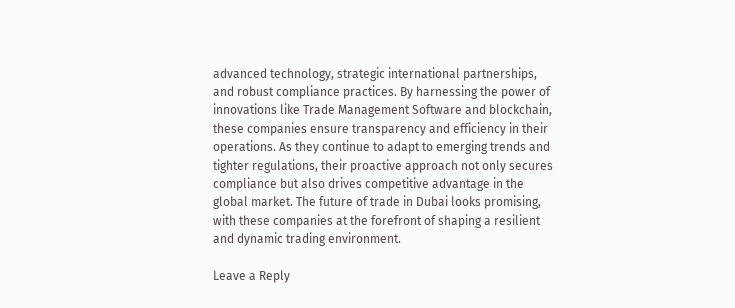advanced technology, strategic international partnerships, and robust compliance practices. By harnessing the power of innovations like Trade Management Software and blockchain, these companies ensure transparency and efficiency in their operations. As they continue to adapt to emerging trends and tighter regulations, their proactive approach not only secures compliance but also drives competitive advantage in the global market. The future of trade in Dubai looks promising, with these companies at the forefront of shaping a resilient and dynamic trading environment.

Leave a Reply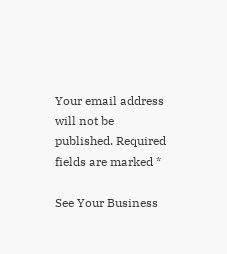Your email address will not be published. Required fields are marked *

See Your Business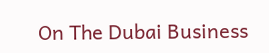On The Dubai Business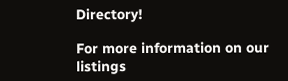Directory!

For more information on our listings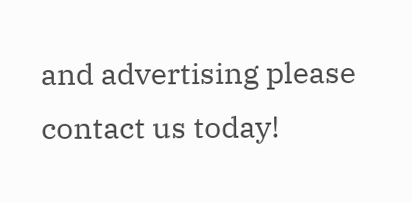and advertising please contact us today!